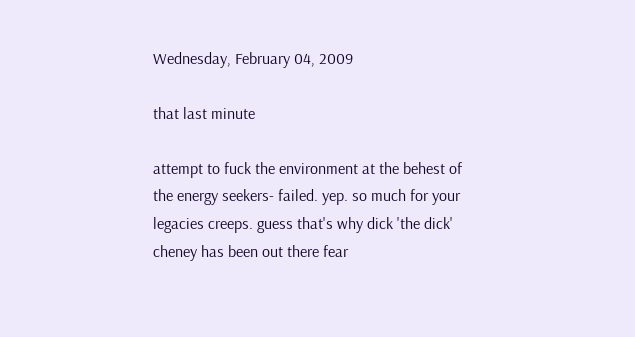Wednesday, February 04, 2009

that last minute

attempt to fuck the environment at the behest of the energy seekers- failed. yep. so much for your legacies creeps. guess that's why dick 'the dick' cheney has been out there fear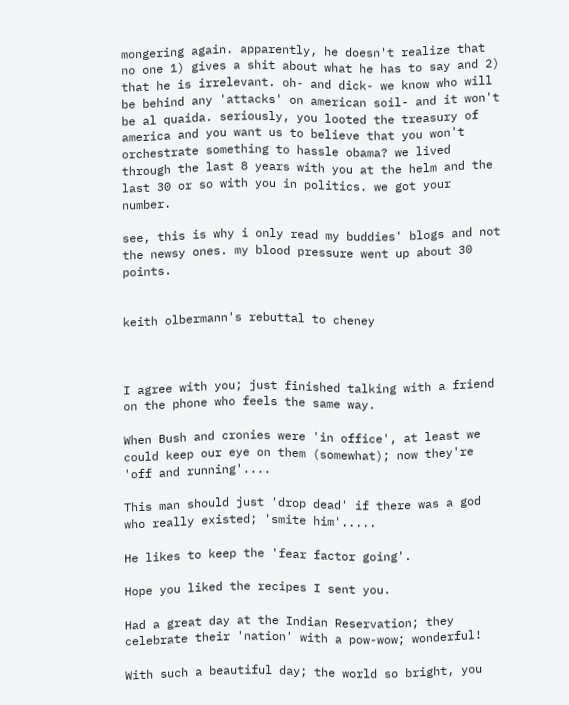mongering again. apparently, he doesn't realize that no one 1) gives a shit about what he has to say and 2) that he is irrelevant. oh- and dick- we know who will be behind any 'attacks' on american soil- and it won't be al quaida. seriously, you looted the treasury of america and you want us to believe that you won't orchestrate something to hassle obama? we lived through the last 8 years with you at the helm and the last 30 or so with you in politics. we got your number.

see, this is why i only read my buddies' blogs and not the newsy ones. my blood pressure went up about 30 points.


keith olbermann's rebuttal to cheney



I agree with you; just finished talking with a friend on the phone who feels the same way.

When Bush and cronies were 'in office', at least we could keep our eye on them (somewhat); now they're 'off and running'....

This man should just 'drop dead' if there was a god who really existed; 'smite him'.....

He likes to keep the 'fear factor going'.

Hope you liked the recipes I sent you.

Had a great day at the Indian Reservation; they celebrate their 'nation' with a pow-wow; wonderful!

With such a beautiful day; the world so bright, you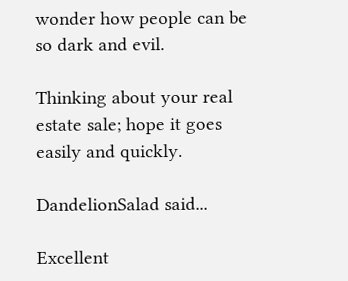wonder how people can be so dark and evil.

Thinking about your real estate sale; hope it goes easily and quickly.

DandelionSalad said...

Excellent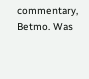commentary, Betmo. Was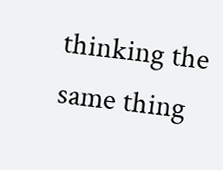thinking the same thing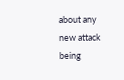about any new attack being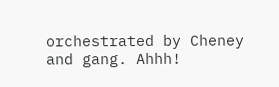orchestrated by Cheney and gang. Ahhh!